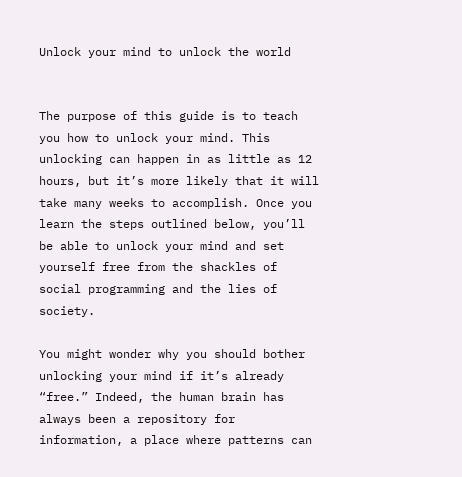Unlock your mind to unlock the world


The purpose of this guide is to teach you how to unlock your mind. This unlocking can happen in as little as 12 hours, but it’s more likely that it will take many weeks to accomplish. Once you learn the steps outlined below, you’ll be able to unlock your mind and set yourself free from the shackles of social programming and the lies of society.

You might wonder why you should bother unlocking your mind if it’s already “free.” Indeed, the human brain has always been a repository for information, a place where patterns can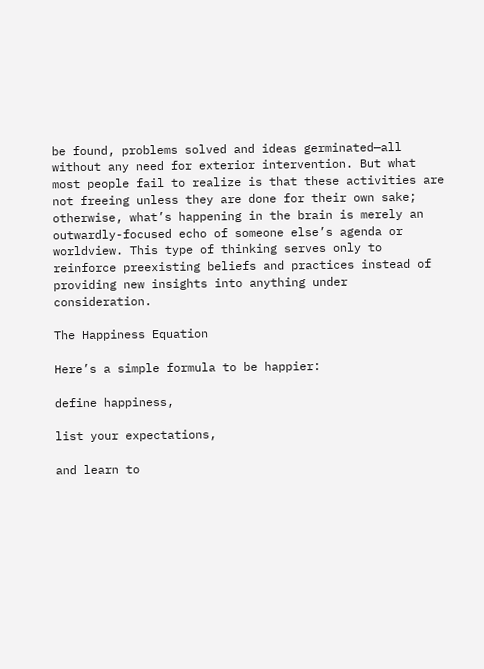be found, problems solved and ideas germinated—all without any need for exterior intervention. But what most people fail to realize is that these activities are not freeing unless they are done for their own sake; otherwise, what’s happening in the brain is merely an outwardly-focused echo of someone else’s agenda or worldview. This type of thinking serves only to reinforce preexisting beliefs and practices instead of providing new insights into anything under consideration.

The Happiness Equation

Here’s a simple formula to be happier:

define happiness,

list your expectations,

and learn to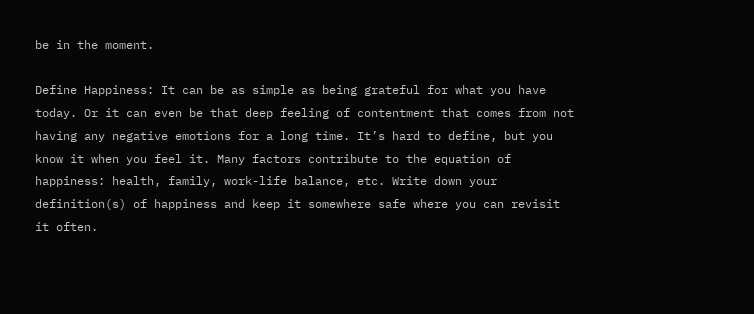be in the moment.

Define Happiness: It can be as simple as being grateful for what you have today. Or it can even be that deep feeling of contentment that comes from not having any negative emotions for a long time. It’s hard to define, but you know it when you feel it. Many factors contribute to the equation of happiness: health, family, work-life balance, etc. Write down your definition(s) of happiness and keep it somewhere safe where you can revisit it often.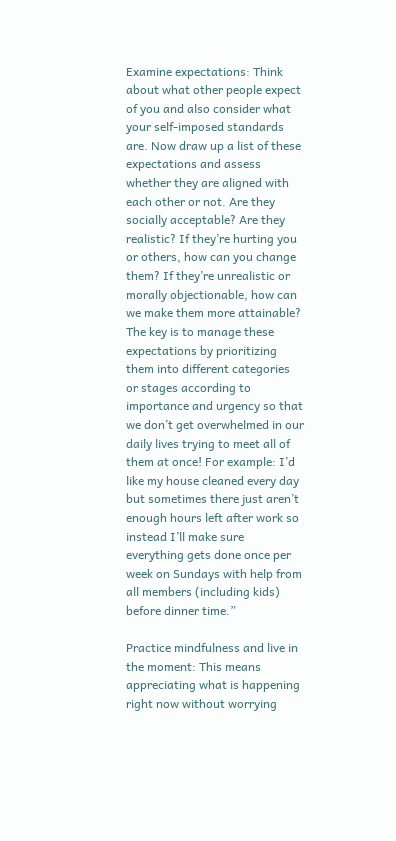Examine expectations: Think about what other people expect of you and also consider what your self-imposed standards are. Now draw up a list of these expectations and assess whether they are aligned with each other or not. Are they socially acceptable? Are they realistic? If they’re hurting you or others, how can you change them? If they’re unrealistic or morally objectionable, how can we make them more attainable? The key is to manage these expectations by prioritizing them into different categories or stages according to importance and urgency so that we don’t get overwhelmed in our daily lives trying to meet all of them at once! For example: I’d like my house cleaned every day but sometimes there just aren’t enough hours left after work so instead I’ll make sure everything gets done once per week on Sundays with help from all members (including kids) before dinner time.”

Practice mindfulness and live in the moment: This means appreciating what is happening right now without worrying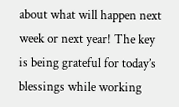about what will happen next week or next year! The key is being grateful for today’s blessings while working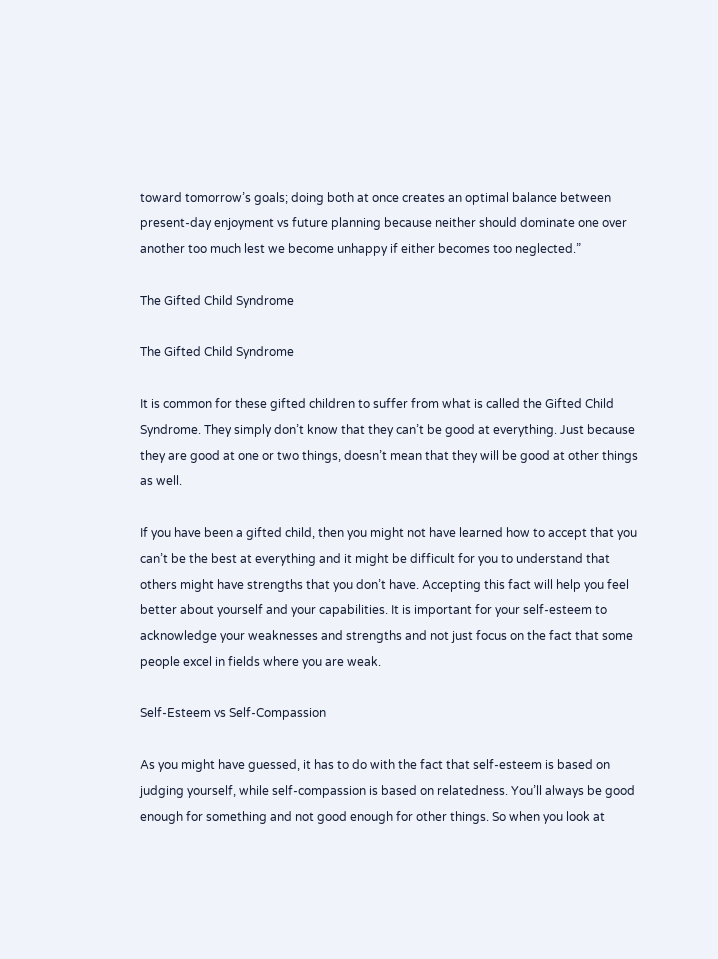toward tomorrow’s goals; doing both at once creates an optimal balance between present-day enjoyment vs future planning because neither should dominate one over another too much lest we become unhappy if either becomes too neglected.”

The Gifted Child Syndrome

The Gifted Child Syndrome

It is common for these gifted children to suffer from what is called the Gifted Child Syndrome. They simply don’t know that they can’t be good at everything. Just because they are good at one or two things, doesn’t mean that they will be good at other things as well.

If you have been a gifted child, then you might not have learned how to accept that you can’t be the best at everything and it might be difficult for you to understand that others might have strengths that you don’t have. Accepting this fact will help you feel better about yourself and your capabilities. It is important for your self-esteem to acknowledge your weaknesses and strengths and not just focus on the fact that some people excel in fields where you are weak.

Self-Esteem vs Self-Compassion

As you might have guessed, it has to do with the fact that self-esteem is based on judging yourself, while self-compassion is based on relatedness. You’ll always be good enough for something and not good enough for other things. So when you look at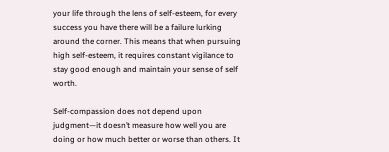your life through the lens of self-esteem, for every success you have there will be a failure lurking around the corner. This means that when pursuing high self-esteem, it requires constant vigilance to stay good enough and maintain your sense of self worth.

Self-compassion does not depend upon judgment—it doesn’t measure how well you are doing or how much better or worse than others. It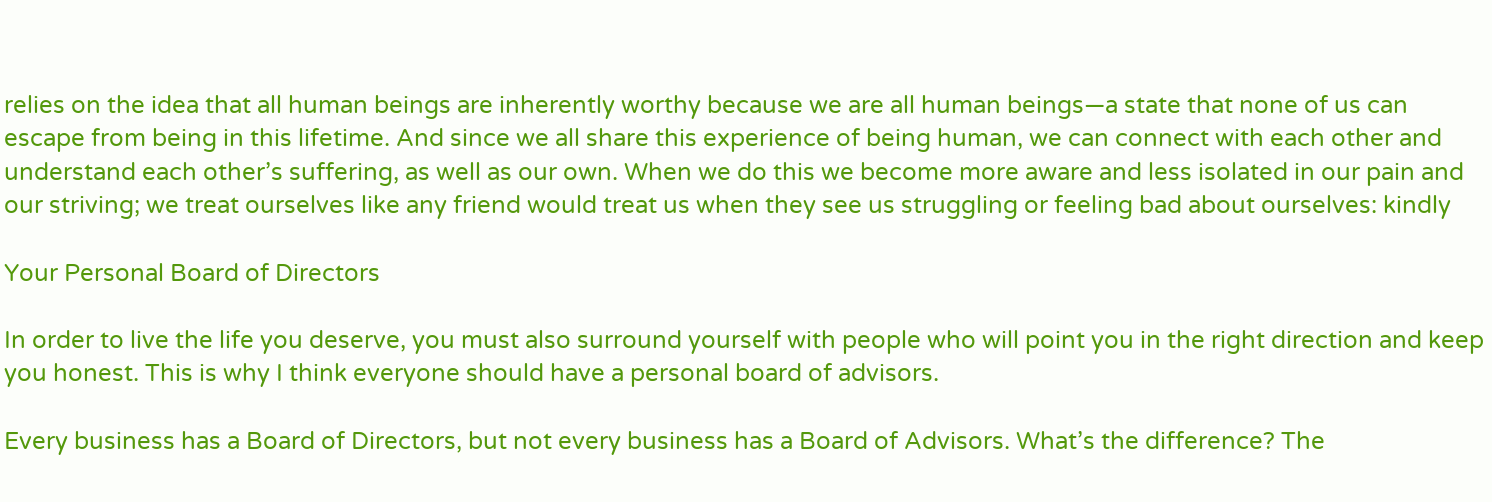relies on the idea that all human beings are inherently worthy because we are all human beings—a state that none of us can escape from being in this lifetime. And since we all share this experience of being human, we can connect with each other and understand each other’s suffering, as well as our own. When we do this we become more aware and less isolated in our pain and our striving; we treat ourselves like any friend would treat us when they see us struggling or feeling bad about ourselves: kindly

Your Personal Board of Directors

In order to live the life you deserve, you must also surround yourself with people who will point you in the right direction and keep you honest. This is why I think everyone should have a personal board of advisors.

Every business has a Board of Directors, but not every business has a Board of Advisors. What’s the difference? The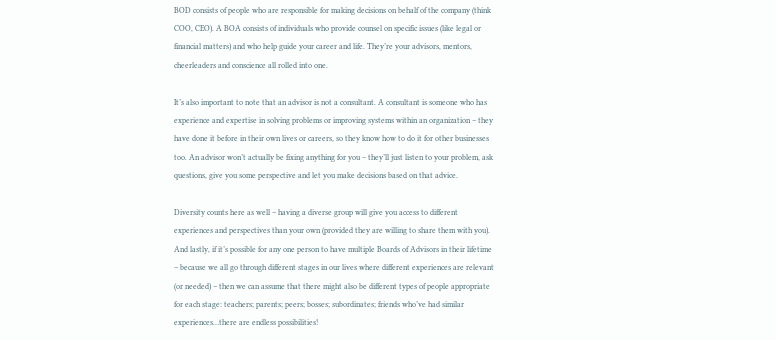BOD consists of people who are responsible for making decisions on behalf of the company (think COO, CEO). A BOA consists of individuals who provide counsel on specific issues (like legal or financial matters) and who help guide your career and life. They’re your advisors, mentors, cheerleaders and conscience all rolled into one.

It’s also important to note that an advisor is not a consultant. A consultant is someone who has experience and expertise in solving problems or improving systems within an organization – they have done it before in their own lives or careers, so they know how to do it for other businesses too. An advisor won’t actually be fixing anything for you – they’ll just listen to your problem, ask questions, give you some perspective and let you make decisions based on that advice.

Diversity counts here as well – having a diverse group will give you access to different experiences and perspectives than your own (provided they are willing to share them with you). And lastly, if it’s possible for any one person to have multiple Boards of Advisors in their lifetime – because we all go through different stages in our lives where different experiences are relevant (or needed) – then we can assume that there might also be different types of people appropriate for each stage: teachers; parents; peers; bosses; subordinates; friends who’ve had similar experiences…there are endless possibilities!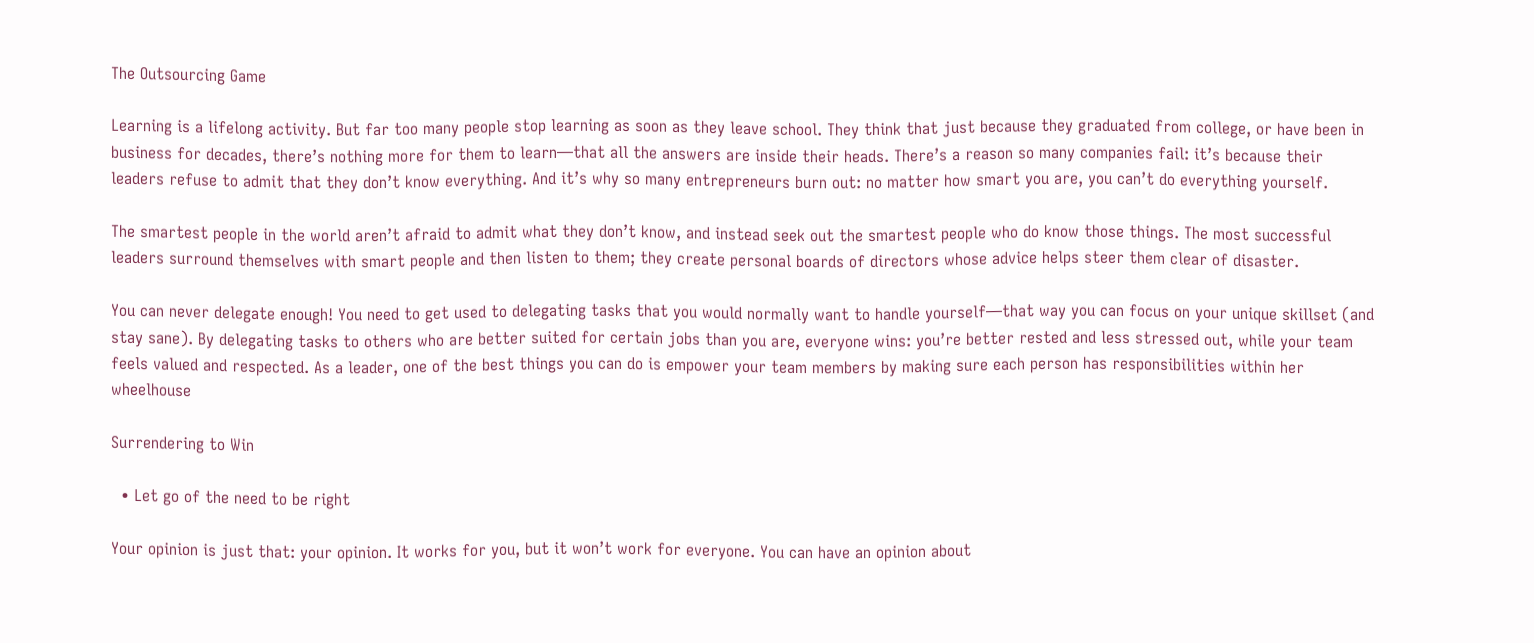The Outsourcing Game

Learning is a lifelong activity. But far too many people stop learning as soon as they leave school. They think that just because they graduated from college, or have been in business for decades, there’s nothing more for them to learn—that all the answers are inside their heads. There’s a reason so many companies fail: it’s because their leaders refuse to admit that they don’t know everything. And it’s why so many entrepreneurs burn out: no matter how smart you are, you can’t do everything yourself.

The smartest people in the world aren’t afraid to admit what they don’t know, and instead seek out the smartest people who do know those things. The most successful leaders surround themselves with smart people and then listen to them; they create personal boards of directors whose advice helps steer them clear of disaster.

You can never delegate enough! You need to get used to delegating tasks that you would normally want to handle yourself—that way you can focus on your unique skillset (and stay sane). By delegating tasks to others who are better suited for certain jobs than you are, everyone wins: you’re better rested and less stressed out, while your team feels valued and respected. As a leader, one of the best things you can do is empower your team members by making sure each person has responsibilities within her wheelhouse

Surrendering to Win

  • Let go of the need to be right

Your opinion is just that: your opinion. It works for you, but it won’t work for everyone. You can have an opinion about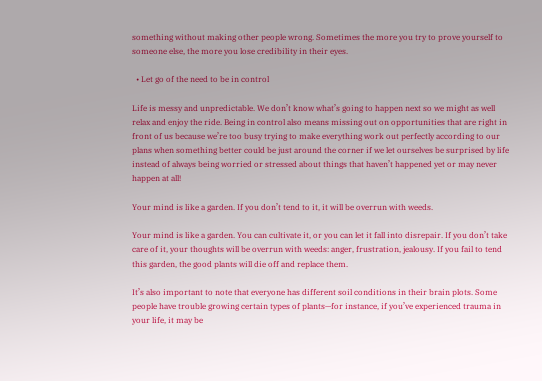something without making other people wrong. Sometimes the more you try to prove yourself to someone else, the more you lose credibility in their eyes.

  • Let go of the need to be in control

Life is messy and unpredictable. We don’t know what’s going to happen next so we might as well relax and enjoy the ride. Being in control also means missing out on opportunities that are right in front of us because we’re too busy trying to make everything work out perfectly according to our plans when something better could be just around the corner if we let ourselves be surprised by life instead of always being worried or stressed about things that haven’t happened yet or may never happen at all!

Your mind is like a garden. If you don’t tend to it, it will be overrun with weeds.

Your mind is like a garden. You can cultivate it, or you can let it fall into disrepair. If you don’t take care of it, your thoughts will be overrun with weeds: anger, frustration, jealousy. If you fail to tend this garden, the good plants will die off and replace them.

It’s also important to note that everyone has different soil conditions in their brain plots. Some people have trouble growing certain types of plants—for instance, if you’ve experienced trauma in your life, it may be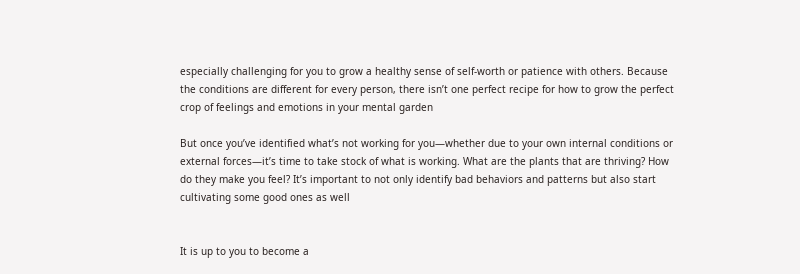especially challenging for you to grow a healthy sense of self-worth or patience with others. Because the conditions are different for every person, there isn’t one perfect recipe for how to grow the perfect crop of feelings and emotions in your mental garden

But once you’ve identified what’s not working for you—whether due to your own internal conditions or external forces—it’s time to take stock of what is working. What are the plants that are thriving? How do they make you feel? It’s important to not only identify bad behaviors and patterns but also start cultivating some good ones as well


It is up to you to become a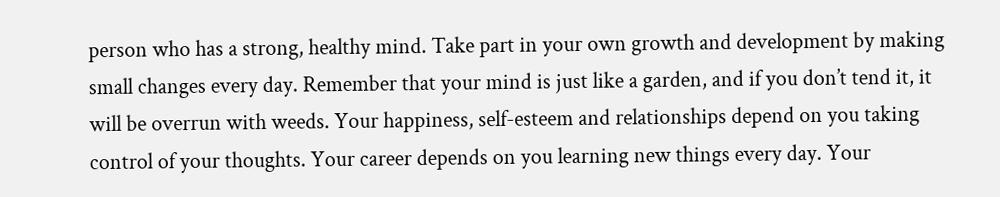person who has a strong, healthy mind. Take part in your own growth and development by making small changes every day. Remember that your mind is just like a garden, and if you don’t tend it, it will be overrun with weeds. Your happiness, self-esteem and relationships depend on you taking control of your thoughts. Your career depends on you learning new things every day. Your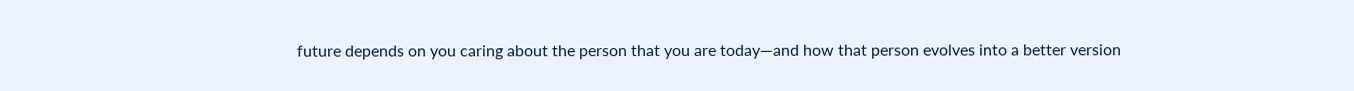future depends on you caring about the person that you are today—and how that person evolves into a better version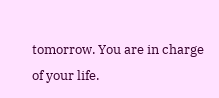tomorrow. You are in charge of your life.